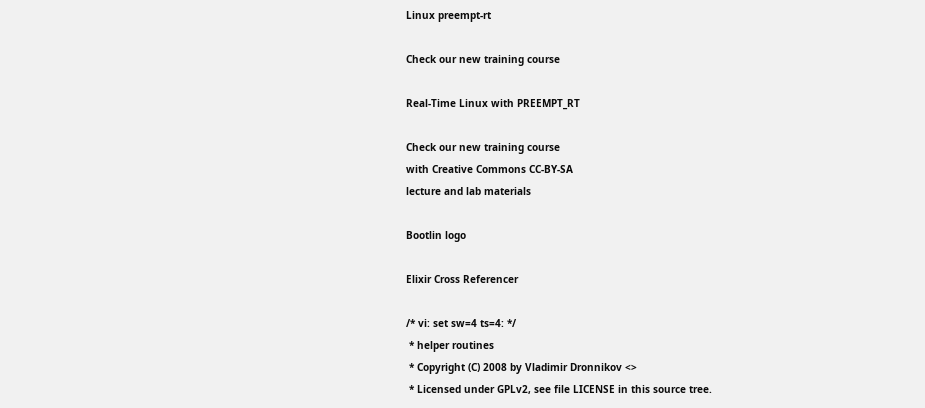Linux preempt-rt

Check our new training course

Real-Time Linux with PREEMPT_RT

Check our new training course
with Creative Commons CC-BY-SA
lecture and lab materials

Bootlin logo

Elixir Cross Referencer

/* vi: set sw=4 ts=4: */
 * helper routines
 * Copyright (C) 2008 by Vladimir Dronnikov <>
 * Licensed under GPLv2, see file LICENSE in this source tree.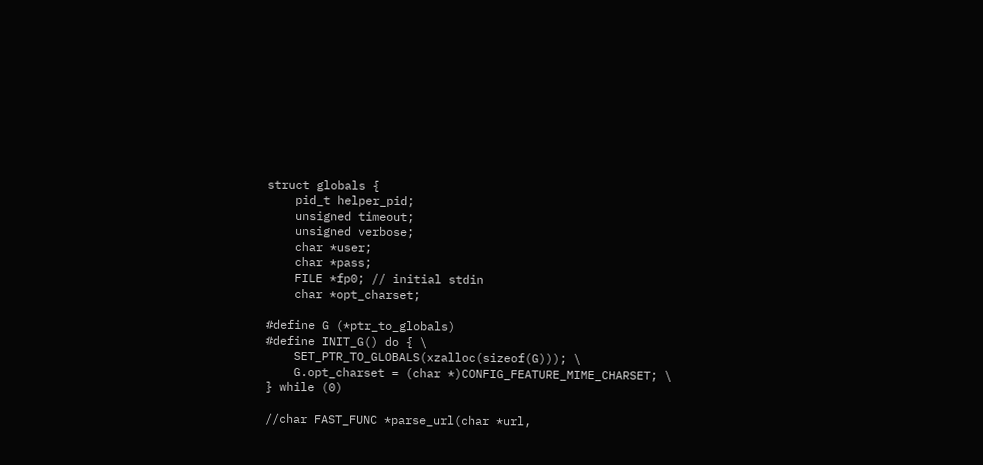struct globals {
    pid_t helper_pid;
    unsigned timeout;
    unsigned verbose;
    char *user;
    char *pass;
    FILE *fp0; // initial stdin
    char *opt_charset;

#define G (*ptr_to_globals)
#define INIT_G() do { \
    SET_PTR_TO_GLOBALS(xzalloc(sizeof(G))); \
    G.opt_charset = (char *)CONFIG_FEATURE_MIME_CHARSET; \
} while (0)

//char FAST_FUNC *parse_url(char *url,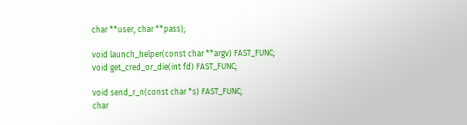char **user, char **pass);

void launch_helper(const char **argv) FAST_FUNC;
void get_cred_or_die(int fd) FAST_FUNC;

void send_r_n(const char *s) FAST_FUNC;
char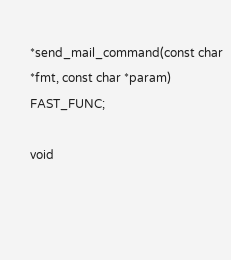*send_mail_command(const char *fmt, const char *param) FAST_FUNC;

void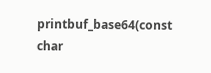printbuf_base64(const char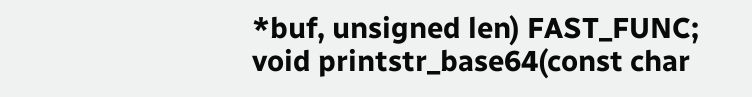*buf, unsigned len) FAST_FUNC;
void printstr_base64(const char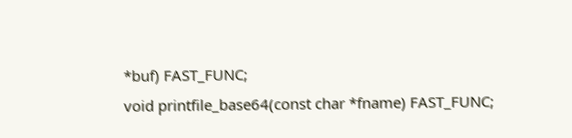*buf) FAST_FUNC;
void printfile_base64(const char *fname) FAST_FUNC;